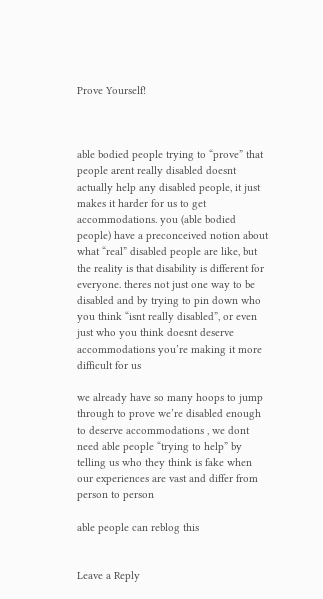Prove Yourself!



able bodied people trying to “prove” that people arent really disabled doesnt actually help any disabled people, it just makes it harder for us to get accommodations. you (able bodied people) have a preconceived notion about what “real” disabled people are like, but the reality is that disability is different for everyone. theres not just one way to be disabled and by trying to pin down who you think “isnt really disabled”, or even just who you think doesnt deserve accommodations you’re making it more difficult for us

we already have so many hoops to jump through to prove we’re disabled enough to deserve accommodations , we dont need able people “trying to help” by telling us who they think is fake when our experiences are vast and differ from person to person

able people can reblog this


Leave a Reply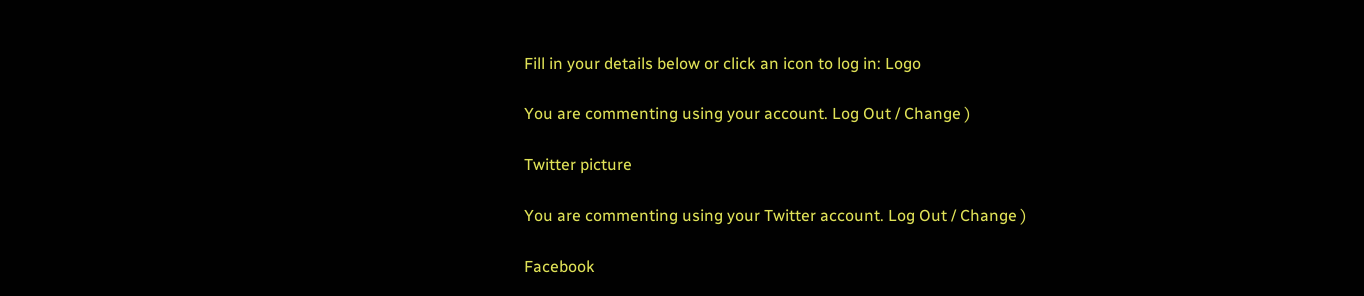Fill in your details below or click an icon to log in: Logo

You are commenting using your account. Log Out / Change )

Twitter picture

You are commenting using your Twitter account. Log Out / Change )

Facebook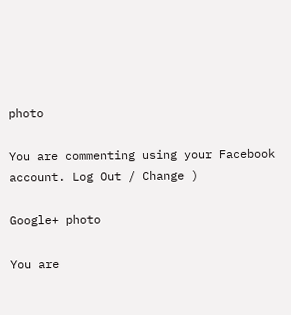photo

You are commenting using your Facebook account. Log Out / Change )

Google+ photo

You are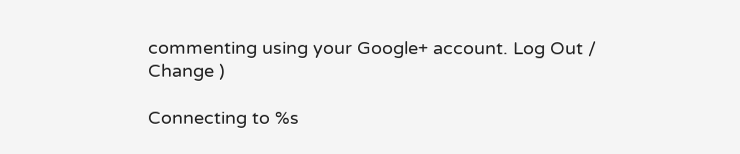commenting using your Google+ account. Log Out / Change )

Connecting to %s